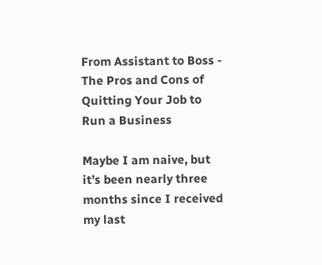From Assistant to Boss - The Pros and Cons of Quitting Your Job to Run a Business

Maybe I am naive, but it’s been nearly three months since I received my last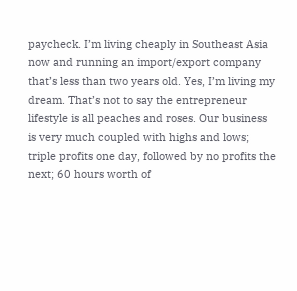paycheck. I’m living cheaply in Southeast Asia now and running an import/export company that’s less than two years old. Yes, I’m living my dream. That’s not to say the entrepreneur lifestyle is all peaches and roses. Our business is very much coupled with highs and lows; triple profits one day, followed by no profits the next; 60 hours worth of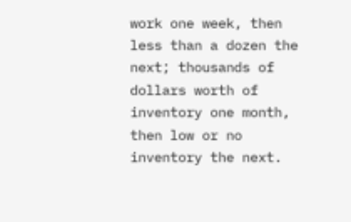work one week, then less than a dozen the next; thousands of dollars worth of inventory one month, then low or no inventory the next.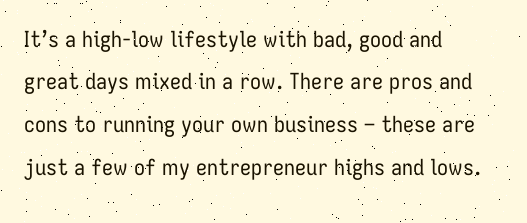It’s a high-low lifestyle with bad, good and great days mixed in a row. There are pros and cons to running your own business – these are just a few of my entrepreneur highs and lows.